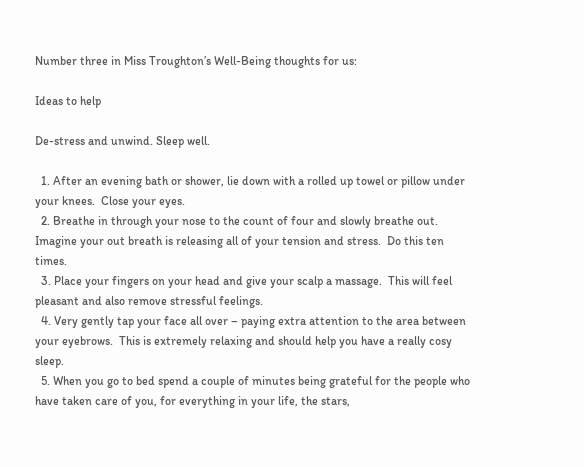Number three in Miss Troughton’s Well-Being thoughts for us:

Ideas to help

De-stress and unwind. Sleep well.

  1. After an evening bath or shower, lie down with a rolled up towel or pillow under your knees.  Close your eyes.
  2. Breathe in through your nose to the count of four and slowly breathe out. Imagine your out breath is releasing all of your tension and stress.  Do this ten times.
  3. Place your fingers on your head and give your scalp a massage.  This will feel pleasant and also remove stressful feelings.
  4. Very gently tap your face all over – paying extra attention to the area between your eyebrows.  This is extremely relaxing and should help you have a really cosy sleep.
  5. When you go to bed spend a couple of minutes being grateful for the people who have taken care of you, for everything in your life, the stars,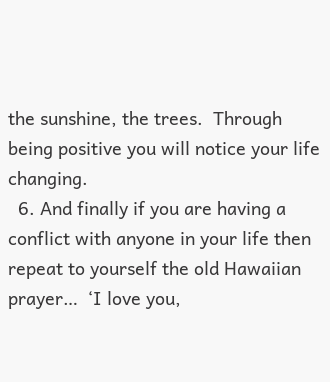the sunshine, the trees.  Through being positive you will notice your life changing.
  6. And finally if you are having a conflict with anyone in your life then repeat to yourself the old Hawaiian prayer…  ‘I love you,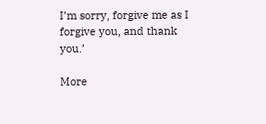I’m sorry, forgive me as I forgive you, and thank you.’

More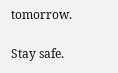tomorrow.

Stay safe.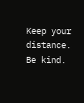Keep your distance.  Be kind.